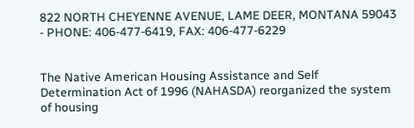822 NORTH CHEYENNE AVENUE, LAME DEER, MONTANA 59043 - PHONE: 406-477-6419, FAX: 406-477-6229


The Native American Housing Assistance and Self Determination Act of 1996 (NAHASDA) reorganized the system of housing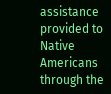assistance provided to Native Americans through the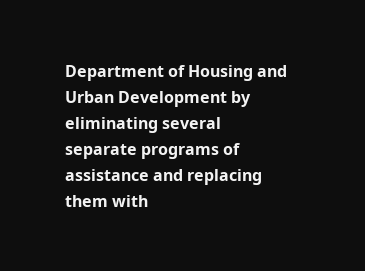Department of Housing and Urban Development by eliminating several separate programs of assistance and replacing them with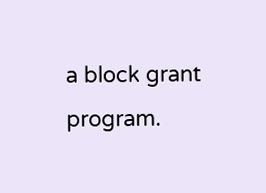a block grant program.